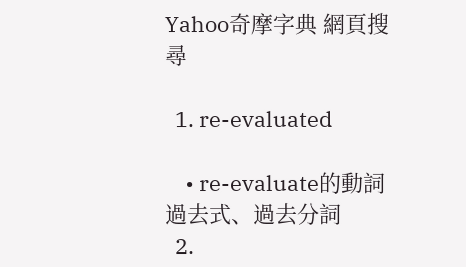Yahoo奇摩字典 網頁搜尋

  1. re-evaluated

    • re-evaluate的動詞過去式、過去分詞
  2.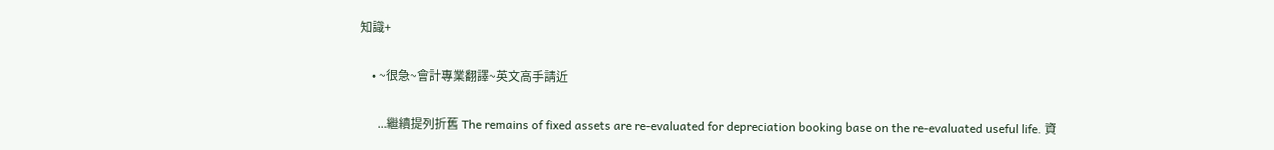知識+

    • ~很急~會計專業翻譯~英文高手請近

      ...繼續提列折舊 The remains of fixed assets are re-evaluated for depreciation booking base on the re-evaluated useful life. 資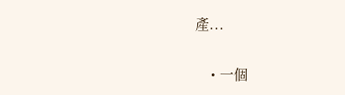產...

    • 一個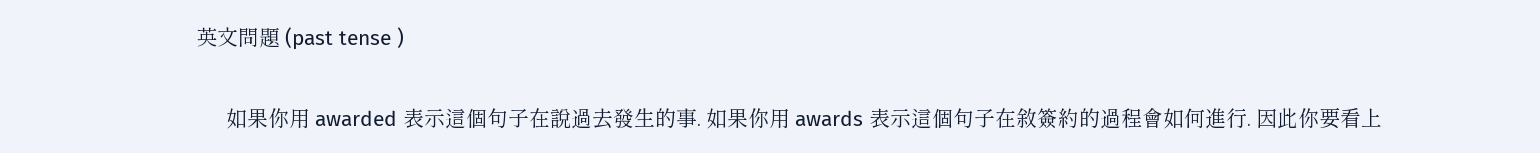英文問題 (past tense )

      如果你用 awarded 表示這個句子在說過去發生的事. 如果你用 awards 表示這個句子在敘簽約的過程會如何進行. 因此你要看上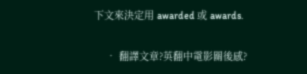下文來決定用 awarded 或 awards.

    • 翻譯文章?英翻中電影關後感?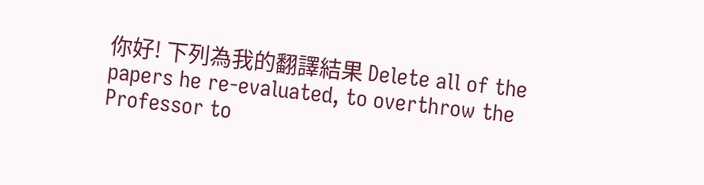你好! 下列為我的翻譯結果 Delete all of the papers he re-evaluated, to overthrow the Professor to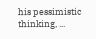his pessimistic thinking, ...